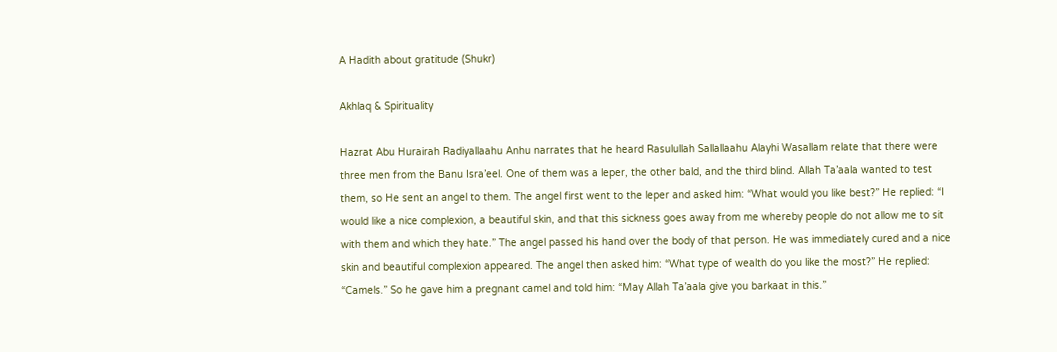A Hadith about gratitude (Shukr)

Akhlaq & Spirituality

Hazrat Abu Hurairah Radiyallaahu Anhu narrates that he heard Rasulullah Sallallaahu Alayhi Wasallam relate that there were three men from the Banu Isra’eel. One of them was a leper, the other bald, and the third blind. Allah Ta’aala wanted to test them, so He sent an angel to them. The angel first went to the leper and asked him: “What would you like best?” He replied: “I would like a nice complexion, a beautiful skin, and that this sickness goes away from me whereby people do not allow me to sit with them and which they hate.” The angel passed his hand over the body of that person. He was immediately cured and a nice skin and beautiful complexion appeared. The angel then asked him: “What type of wealth do you like the most?” He replied: “Camels.” So he gave him a pregnant camel and told him: “May Allah Ta’aala give you barkaat in this.”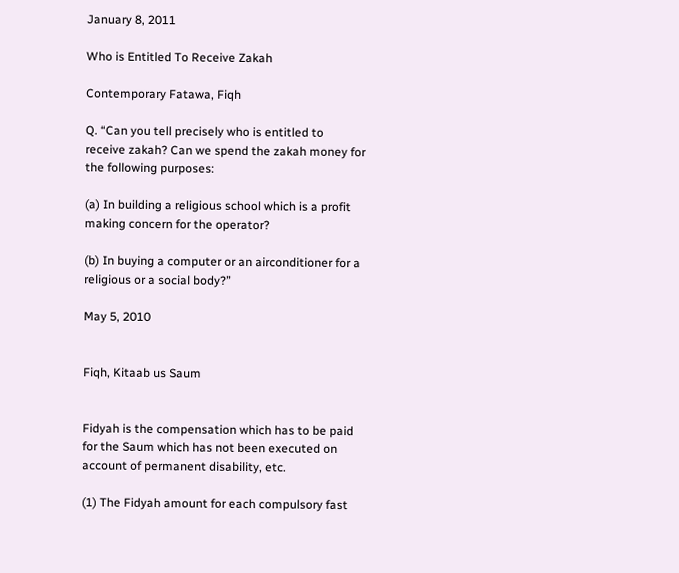January 8, 2011

Who is Entitled To Receive Zakah

Contemporary Fatawa, Fiqh

Q. “Can you tell precisely who is entitled to receive zakah? Can we spend the zakah money for the following purposes:

(a) In building a religious school which is a profit making concern for the operator?

(b) In buying a computer or an airconditioner for a religious or a social body?”

May 5, 2010


Fiqh, Kitaab us Saum


Fidyah is the compensation which has to be paid for the Saum which has not been executed on account of permanent disability, etc.

(1) The Fidyah amount for each compulsory fast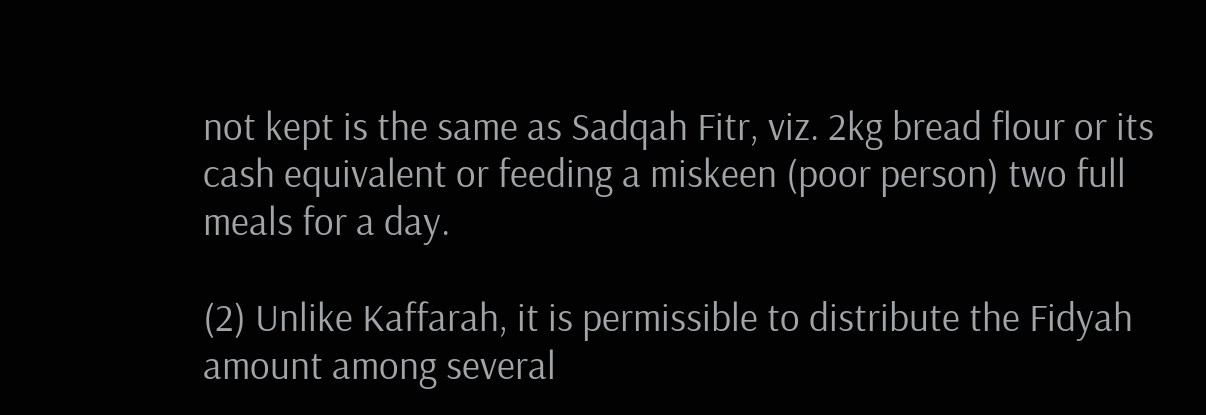not kept is the same as Sadqah Fitr, viz. 2kg bread flour or its cash equivalent or feeding a miskeen (poor person) two full meals for a day.

(2) Unlike Kaffarah, it is permissible to distribute the Fidyah amount among several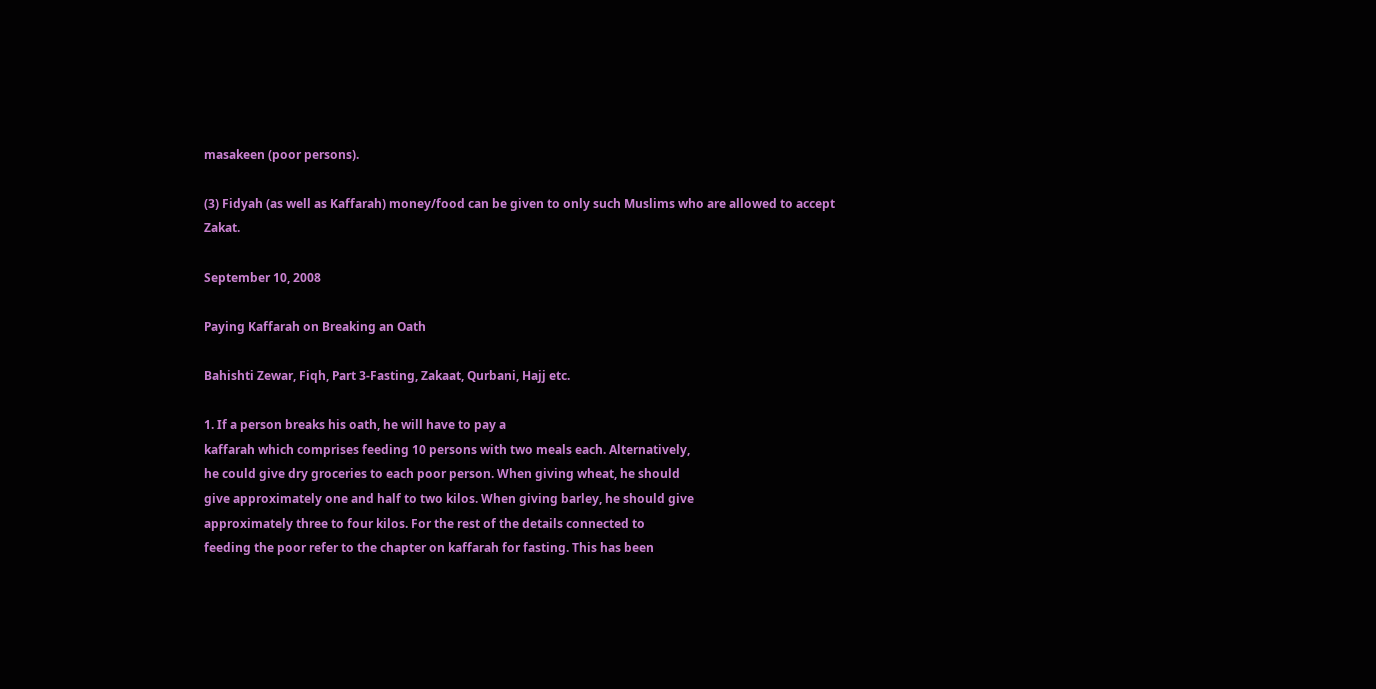masakeen (poor persons).

(3) Fidyah (as well as Kaffarah) money/food can be given to only such Muslims who are allowed to accept Zakat.

September 10, 2008

Paying Kaffarah on Breaking an Oath

Bahishti Zewar, Fiqh, Part 3-Fasting, Zakaat, Qurbani, Hajj etc.

1. If a person breaks his oath, he will have to pay a
kaffarah which comprises feeding 10 persons with two meals each. Alternatively,
he could give dry groceries to each poor person. When giving wheat, he should
give approximately one and half to two kilos. When giving barley, he should give
approximately three to four kilos. For the rest of the details connected to
feeding the poor refer to the chapter on kaffarah for fasting. This has been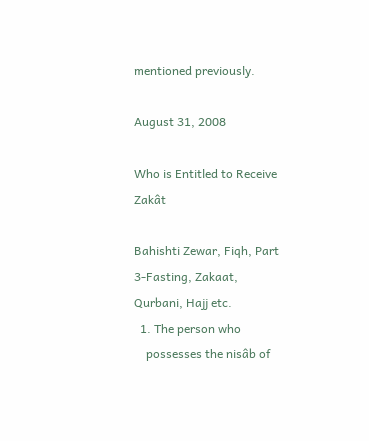mentioned previously.

August 31, 2008

Who is Entitled to Receive Zakât

Bahishti Zewar, Fiqh, Part 3-Fasting, Zakaat, Qurbani, Hajj etc.
  1. The person who
    possesses the nisâb of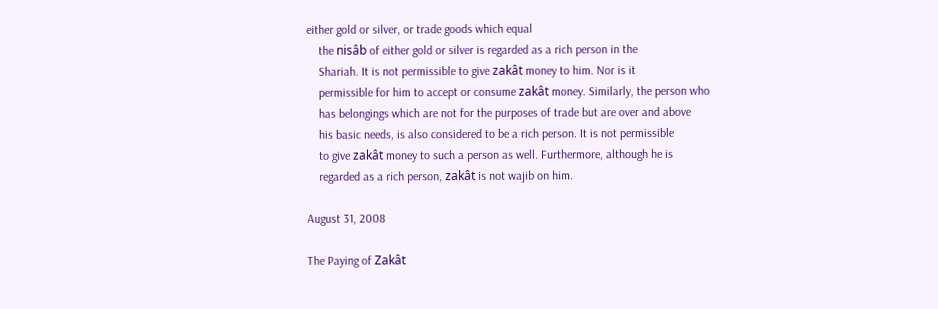either gold or silver, or trade goods which equal
    the nisâb of either gold or silver is regarded as a rich person in the
    Shariah. It is not permissible to give zakât money to him. Nor is it
    permissible for him to accept or consume zakât money. Similarly, the person who
    has belongings which are not for the purposes of trade but are over and above
    his basic needs, is also considered to be a rich person. It is not permissible
    to give zakât money to such a person as well. Furthermore, although he is
    regarded as a rich person, zakât is not wajib on him.

August 31, 2008

The Paying of Zakât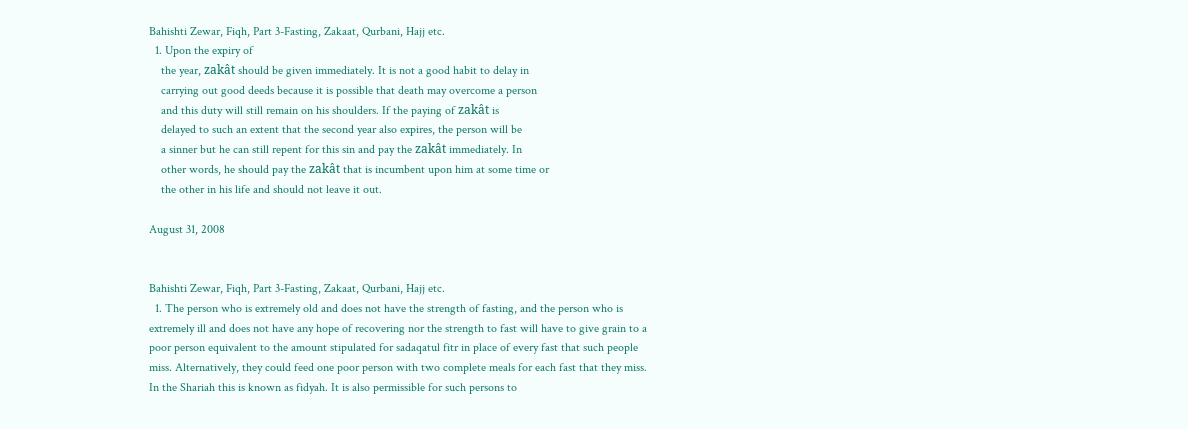Bahishti Zewar, Fiqh, Part 3-Fasting, Zakaat, Qurbani, Hajj etc.
  1. Upon the expiry of
    the year, zakât should be given immediately. It is not a good habit to delay in
    carrying out good deeds because it is possible that death may overcome a person
    and this duty will still remain on his shoulders. If the paying of zakât is
    delayed to such an extent that the second year also expires, the person will be
    a sinner but he can still repent for this sin and pay the zakât immediately. In
    other words, he should pay the zakât that is incumbent upon him at some time or
    the other in his life and should not leave it out.

August 31, 2008


Bahishti Zewar, Fiqh, Part 3-Fasting, Zakaat, Qurbani, Hajj etc.
  1. The person who is extremely old and does not have the strength of fasting, and the person who is extremely ill and does not have any hope of recovering nor the strength to fast will have to give grain to a poor person equivalent to the amount stipulated for sadaqatul fitr in place of every fast that such people miss. Alternatively, they could feed one poor person with two complete meals for each fast that they miss. In the Shariah this is known as fidyah. It is also permissible for such persons to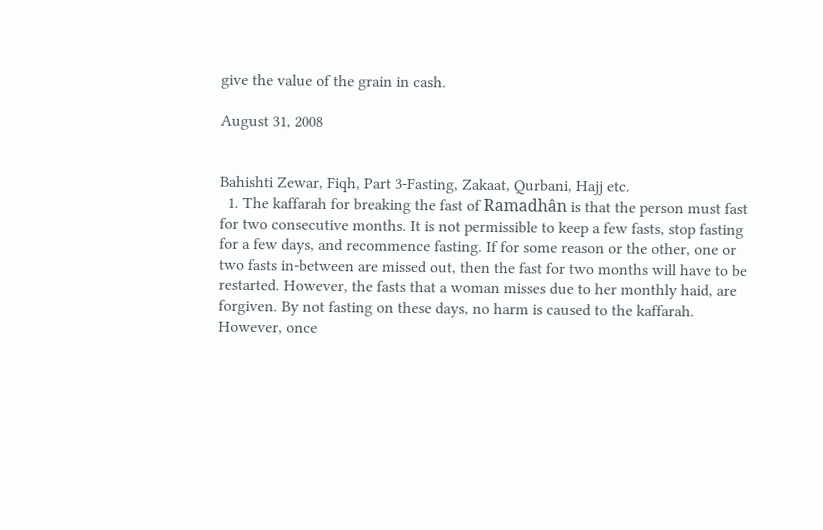give the value of the grain in cash.

August 31, 2008


Bahishti Zewar, Fiqh, Part 3-Fasting, Zakaat, Qurbani, Hajj etc.
  1. The kaffarah for breaking the fast of Ramadhân is that the person must fast for two consecutive months. It is not permissible to keep a few fasts, stop fasting for a few days, and recommence fasting. If for some reason or the other, one or two fasts in-between are missed out, then the fast for two months will have to be restarted. However, the fasts that a woman misses due to her monthly haid, are forgiven. By not fasting on these days, no harm is caused to the kaffarah. However, once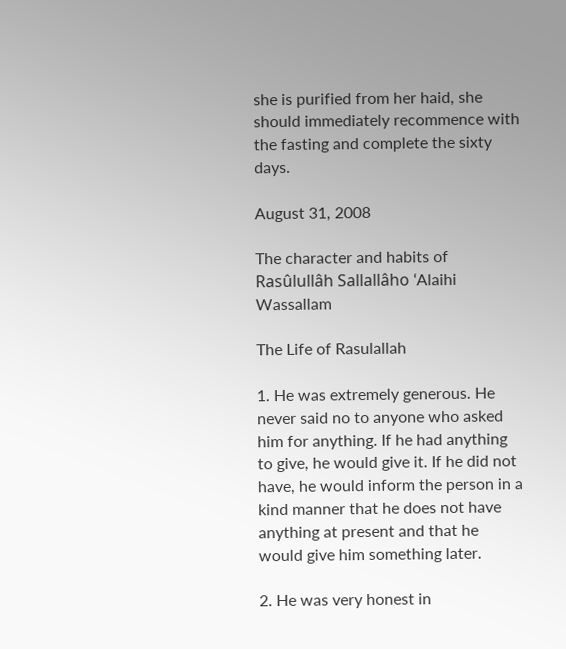she is purified from her haid, she should immediately recommence with the fasting and complete the sixty days.

August 31, 2008

The character and habits of Rasûlullâh Sallallâho ‘Alaihi Wassallam

The Life of Rasulallah

1. He was extremely generous. He never said no to anyone who asked him for anything. If he had anything to give, he would give it. If he did not have, he would inform the person in a kind manner that he does not have anything at present and that he would give him something later.

2. He was very honest in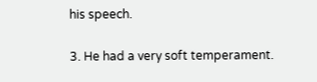his speech.

3. He had a very soft temperament.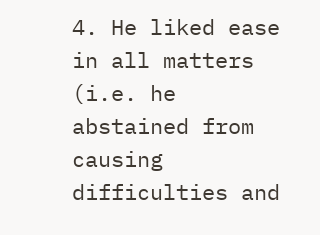4. He liked ease in all matters (i.e. he abstained from causing difficulties and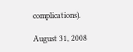complications).

August 31, 2008